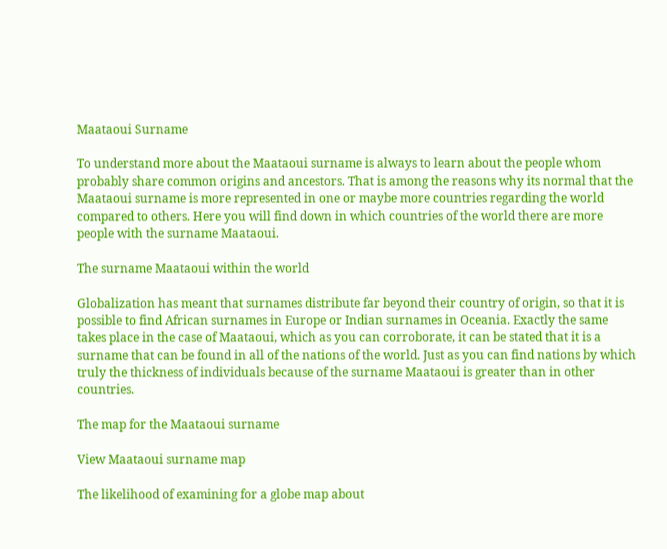Maataoui Surname

To understand more about the Maataoui surname is always to learn about the people whom probably share common origins and ancestors. That is among the reasons why its normal that the Maataoui surname is more represented in one or maybe more countries regarding the world compared to others. Here you will find down in which countries of the world there are more people with the surname Maataoui.

The surname Maataoui within the world

Globalization has meant that surnames distribute far beyond their country of origin, so that it is possible to find African surnames in Europe or Indian surnames in Oceania. Exactly the same takes place in the case of Maataoui, which as you can corroborate, it can be stated that it is a surname that can be found in all of the nations of the world. Just as you can find nations by which truly the thickness of individuals because of the surname Maataoui is greater than in other countries.

The map for the Maataoui surname

View Maataoui surname map

The likelihood of examining for a globe map about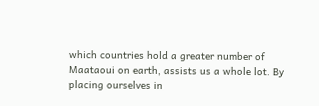which countries hold a greater number of Maataoui on earth, assists us a whole lot. By placing ourselves in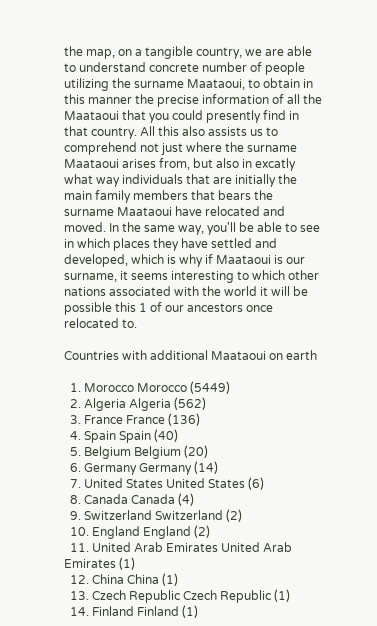the map, on a tangible country, we are able to understand concrete number of people utilizing the surname Maataoui, to obtain in this manner the precise information of all the Maataoui that you could presently find in that country. All this also assists us to comprehend not just where the surname Maataoui arises from, but also in excatly what way individuals that are initially the main family members that bears the surname Maataoui have relocated and moved. In the same way, you'll be able to see in which places they have settled and developed, which is why if Maataoui is our surname, it seems interesting to which other nations associated with the world it will be possible this 1 of our ancestors once relocated to.

Countries with additional Maataoui on earth

  1. Morocco Morocco (5449)
  2. Algeria Algeria (562)
  3. France France (136)
  4. Spain Spain (40)
  5. Belgium Belgium (20)
  6. Germany Germany (14)
  7. United States United States (6)
  8. Canada Canada (4)
  9. Switzerland Switzerland (2)
  10. England England (2)
  11. United Arab Emirates United Arab Emirates (1)
  12. China China (1)
  13. Czech Republic Czech Republic (1)
  14. Finland Finland (1)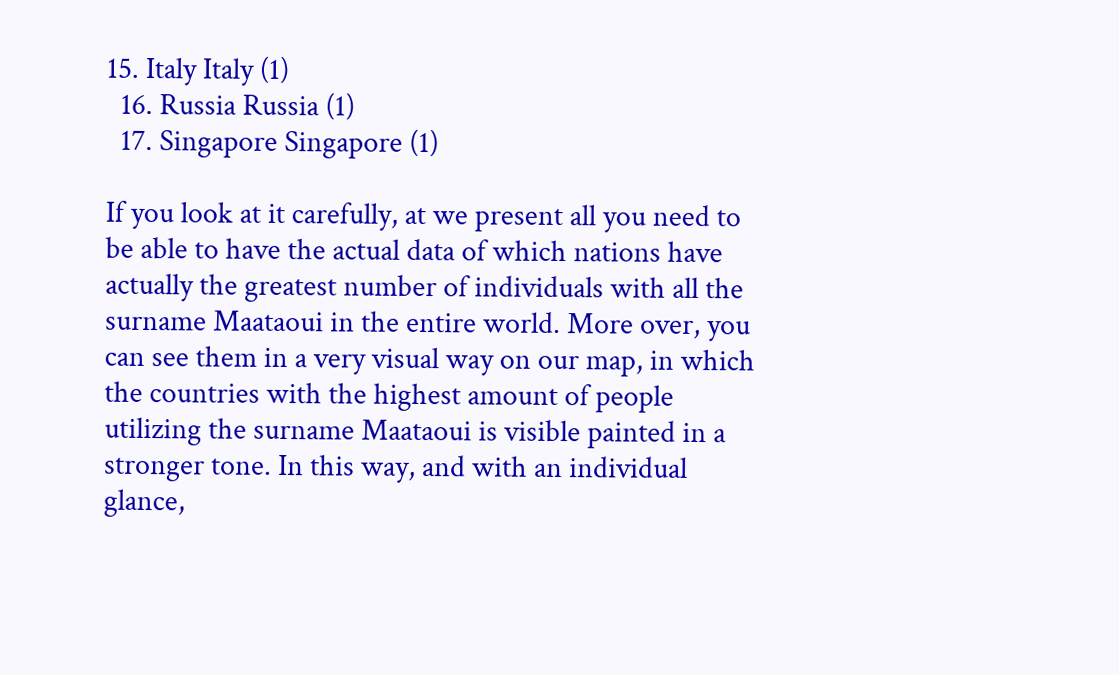15. Italy Italy (1)
  16. Russia Russia (1)
  17. Singapore Singapore (1)

If you look at it carefully, at we present all you need to be able to have the actual data of which nations have actually the greatest number of individuals with all the surname Maataoui in the entire world. More over, you can see them in a very visual way on our map, in which the countries with the highest amount of people utilizing the surname Maataoui is visible painted in a stronger tone. In this way, and with an individual glance,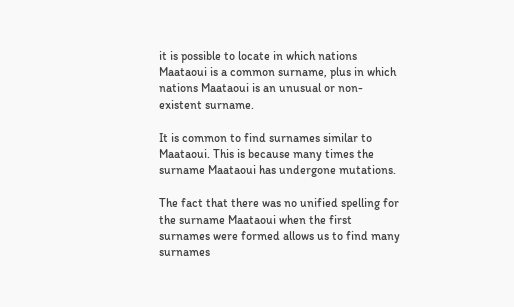it is possible to locate in which nations Maataoui is a common surname, plus in which nations Maataoui is an unusual or non-existent surname.

It is common to find surnames similar to Maataoui. This is because many times the surname Maataoui has undergone mutations.

The fact that there was no unified spelling for the surname Maataoui when the first surnames were formed allows us to find many surnames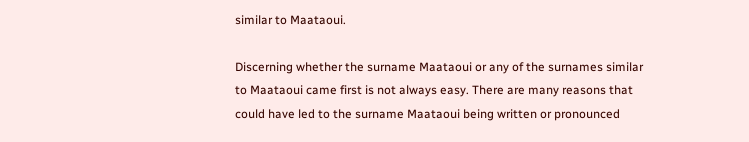similar to Maataoui.

Discerning whether the surname Maataoui or any of the surnames similar to Maataoui came first is not always easy. There are many reasons that could have led to the surname Maataoui being written or pronounced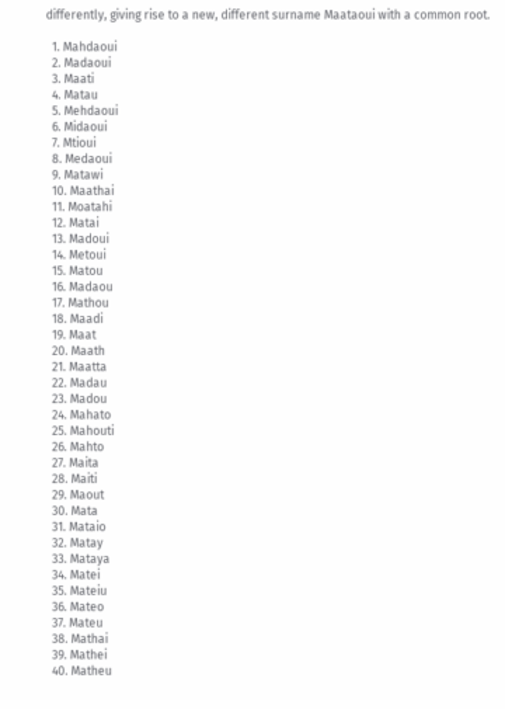differently, giving rise to a new, different surname Maataoui with a common root.

  1. Mahdaoui
  2. Madaoui
  3. Maati
  4. Matau
  5. Mehdaoui
  6. Midaoui
  7. Mtioui
  8. Medaoui
  9. Matawi
  10. Maathai
  11. Moatahi
  12. Matai
  13. Madoui
  14. Metoui
  15. Matou
  16. Madaou
  17. Mathou
  18. Maadi
  19. Maat
  20. Maath
  21. Maatta
  22. Madau
  23. Madou
  24. Mahato
  25. Mahouti
  26. Mahto
  27. Maita
  28. Maiti
  29. Maout
  30. Mata
  31. Mataio
  32. Matay
  33. Mataya
  34. Matei
  35. Mateiu
  36. Mateo
  37. Mateu
  38. Mathai
  39. Mathei
  40. Matheu